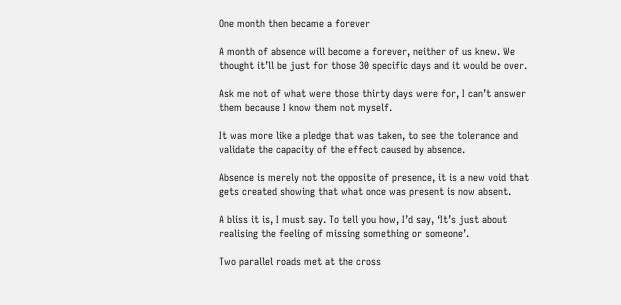One month then became a forever

A month of absence will become a forever, neither of us knew. We thought it’ll be just for those 30 specific days and it would be over.

Ask me not of what were those thirty days were for, I can’t answer them because I know them not myself.

It was more like a pledge that was taken, to see the tolerance and validate the capacity of the effect caused by absence.

Absence is merely not the opposite of presence, it is a new void that gets created showing that what once was present is now absent.

A bliss it is, I must say. To tell you how, I’d say, ‘It’s just about realising the feeling of missing something or someone’.

Two parallel roads met at the cross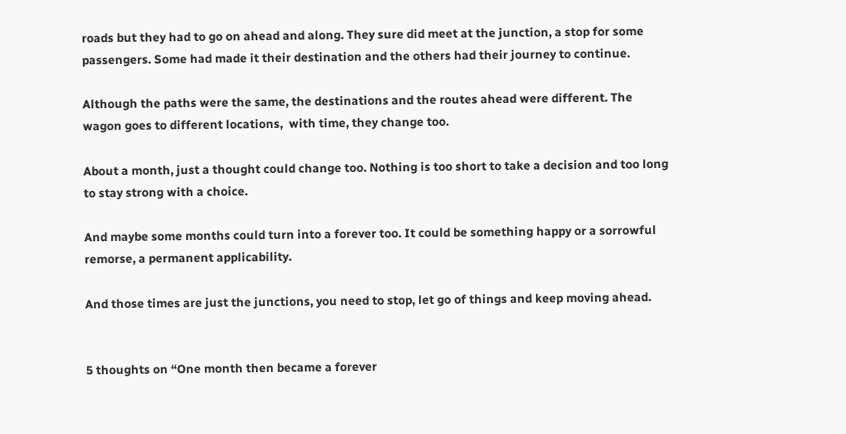roads but they had to go on ahead and along. They sure did meet at the junction, a stop for some passengers. Some had made it their destination and the others had their journey to continue.

Although the paths were the same, the destinations and the routes ahead were different. The wagon goes to different locations,  with time, they change too.

About a month, just a thought could change too. Nothing is too short to take a decision and too long to stay strong with a choice.

And maybe some months could turn into a forever too. It could be something happy or a sorrowful remorse, a permanent applicability.

And those times are just the junctions, you need to stop, let go of things and keep moving ahead.


5 thoughts on “One month then became a forever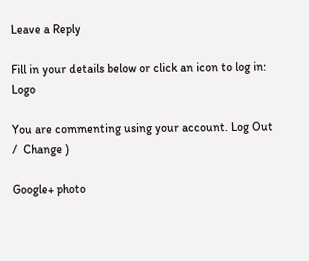Leave a Reply

Fill in your details below or click an icon to log in: Logo

You are commenting using your account. Log Out /  Change )

Google+ photo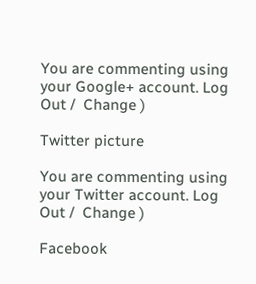You are commenting using your Google+ account. Log Out /  Change )

Twitter picture

You are commenting using your Twitter account. Log Out /  Change )

Facebook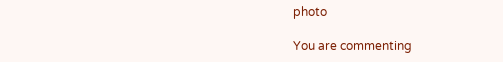photo

You are commenting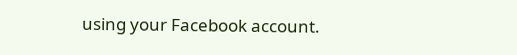using your Facebook account.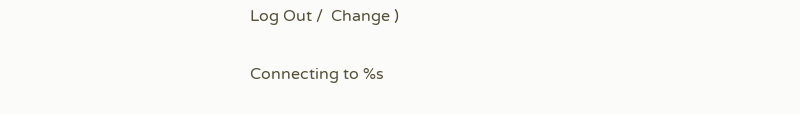Log Out /  Change )


Connecting to %s